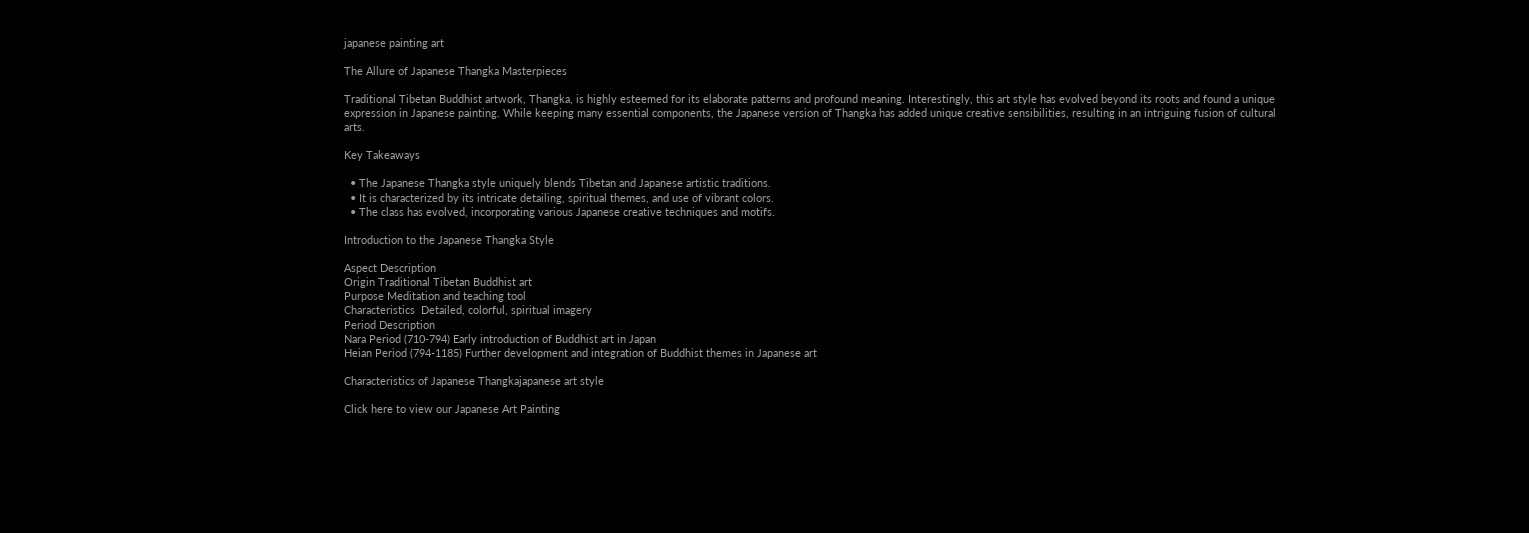japanese painting art

The Allure of Japanese Thangka Masterpieces

Traditional Tibetan Buddhist artwork, Thangka, is highly esteemed for its elaborate patterns and profound meaning. Interestingly, this art style has evolved beyond its roots and found a unique expression in Japanese painting. While keeping many essential components, the Japanese version of Thangka has added unique creative sensibilities, resulting in an intriguing fusion of cultural arts.

Key Takeaways

  • The Japanese Thangka style uniquely blends Tibetan and Japanese artistic traditions.
  • It is characterized by its intricate detailing, spiritual themes, and use of vibrant colors.
  • The class has evolved, incorporating various Japanese creative techniques and motifs.

Introduction to the Japanese Thangka Style

Aspect Description
Origin Traditional Tibetan Buddhist art
Purpose Meditation and teaching tool
Characteristics  Detailed, colorful, spiritual imagery
Period Description
Nara Period (710-794) Early introduction of Buddhist art in Japan
Heian Period (794-1185) Further development and integration of Buddhist themes in Japanese art

Characteristics of Japanese Thangkajapanese art style

Click here to view our Japanese Art Painting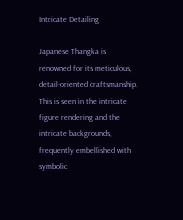Intricate Detailing

Japanese Thangka is renowned for its meticulous, detail-oriented craftsmanship. This is seen in the intricate figure rendering and the intricate backgrounds, frequently embellished with symbolic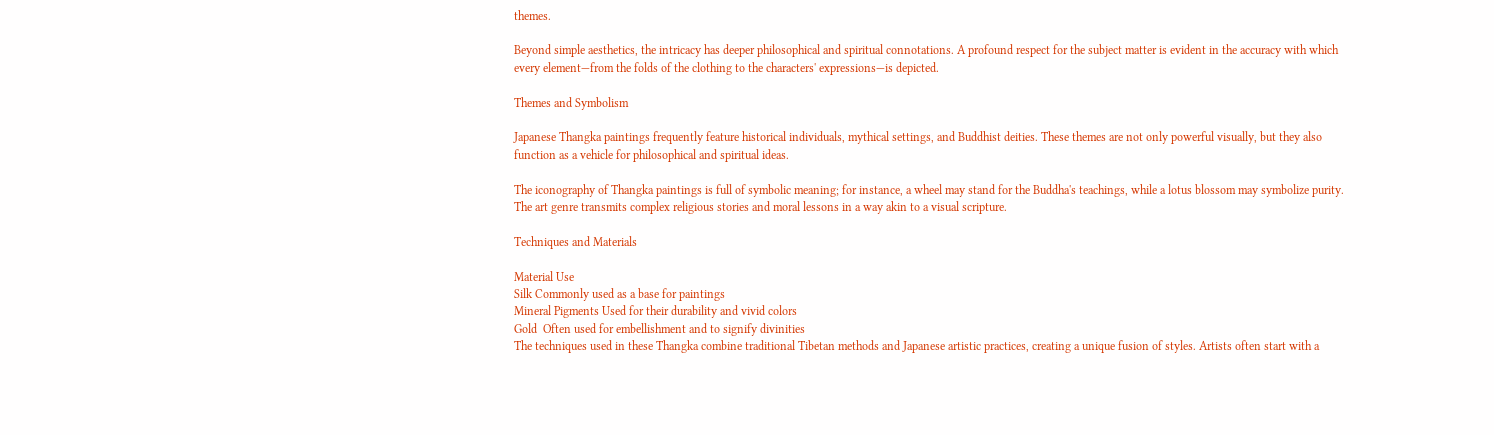themes.

Beyond simple aesthetics, the intricacy has deeper philosophical and spiritual connotations. A profound respect for the subject matter is evident in the accuracy with which every element—from the folds of the clothing to the characters' expressions—is depicted.

Themes and Symbolism

Japanese Thangka paintings frequently feature historical individuals, mythical settings, and Buddhist deities. These themes are not only powerful visually, but they also function as a vehicle for philosophical and spiritual ideas.

The iconography of Thangka paintings is full of symbolic meaning; for instance, a wheel may stand for the Buddha's teachings, while a lotus blossom may symbolize purity. The art genre transmits complex religious stories and moral lessons in a way akin to a visual scripture.

Techniques and Materials

Material Use
Silk Commonly used as a base for paintings
Mineral Pigments Used for their durability and vivid colors
Gold  Often used for embellishment and to signify divinities
The techniques used in these Thangka combine traditional Tibetan methods and Japanese artistic practices, creating a unique fusion of styles. Artists often start with a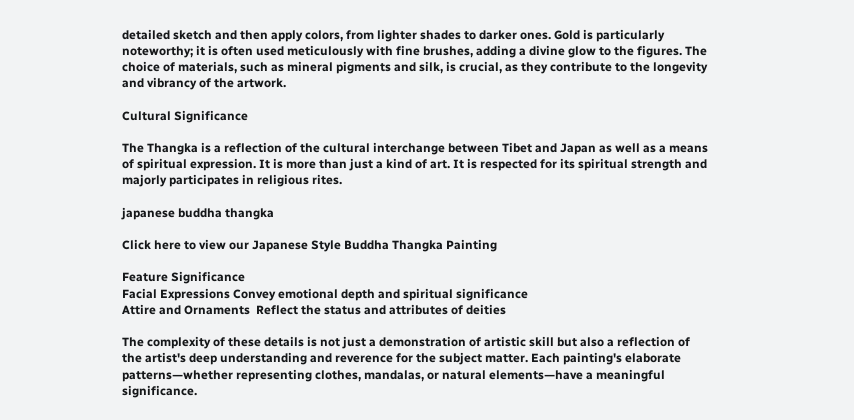detailed sketch and then apply colors, from lighter shades to darker ones. Gold is particularly noteworthy; it is often used meticulously with fine brushes, adding a divine glow to the figures. The choice of materials, such as mineral pigments and silk, is crucial, as they contribute to the longevity and vibrancy of the artwork.

Cultural Significance

The Thangka is a reflection of the cultural interchange between Tibet and Japan as well as a means of spiritual expression. It is more than just a kind of art. It is respected for its spiritual strength and majorly participates in religious rites.

japanese buddha thangka

Click here to view our Japanese Style Buddha Thangka Painting

Feature Significance
Facial Expressions Convey emotional depth and spiritual significance
Attire and Ornaments  Reflect the status and attributes of deities

The complexity of these details is not just a demonstration of artistic skill but also a reflection of the artist's deep understanding and reverence for the subject matter. Each painting's elaborate patterns—whether representing clothes, mandalas, or natural elements—have a meaningful significance.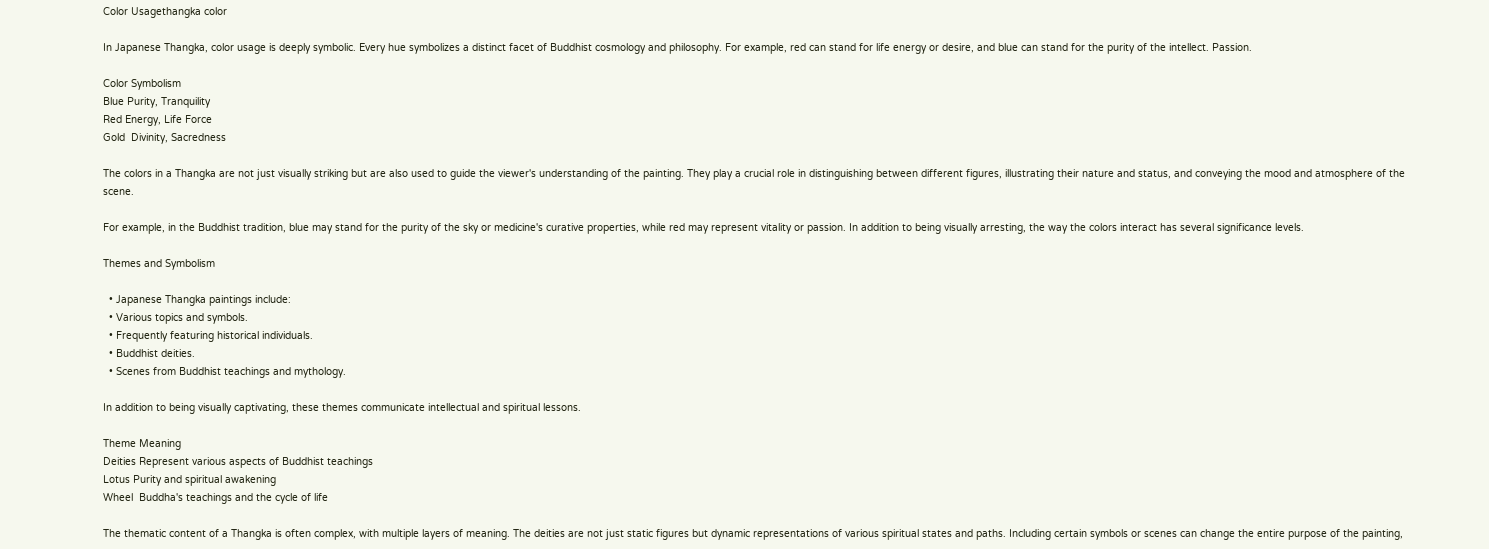Color Usagethangka color

In Japanese Thangka, color usage is deeply symbolic. Every hue symbolizes a distinct facet of Buddhist cosmology and philosophy. For example, red can stand for life energy or desire, and blue can stand for the purity of the intellect. Passion.

Color Symbolism
Blue Purity, Tranquility
Red Energy, Life Force
Gold  Divinity, Sacredness

The colors in a Thangka are not just visually striking but are also used to guide the viewer's understanding of the painting. They play a crucial role in distinguishing between different figures, illustrating their nature and status, and conveying the mood and atmosphere of the scene.

For example, in the Buddhist tradition, blue may stand for the purity of the sky or medicine's curative properties, while red may represent vitality or passion. In addition to being visually arresting, the way the colors interact has several significance levels.

Themes and Symbolism

  • Japanese Thangka paintings include:
  • Various topics and symbols.
  • Frequently featuring historical individuals.
  • Buddhist deities.
  • Scenes from Buddhist teachings and mythology.

In addition to being visually captivating, these themes communicate intellectual and spiritual lessons.

Theme Meaning
Deities Represent various aspects of Buddhist teachings
Lotus Purity and spiritual awakening
Wheel  Buddha's teachings and the cycle of life

The thematic content of a Thangka is often complex, with multiple layers of meaning. The deities are not just static figures but dynamic representations of various spiritual states and paths. Including certain symbols or scenes can change the entire purpose of the painting,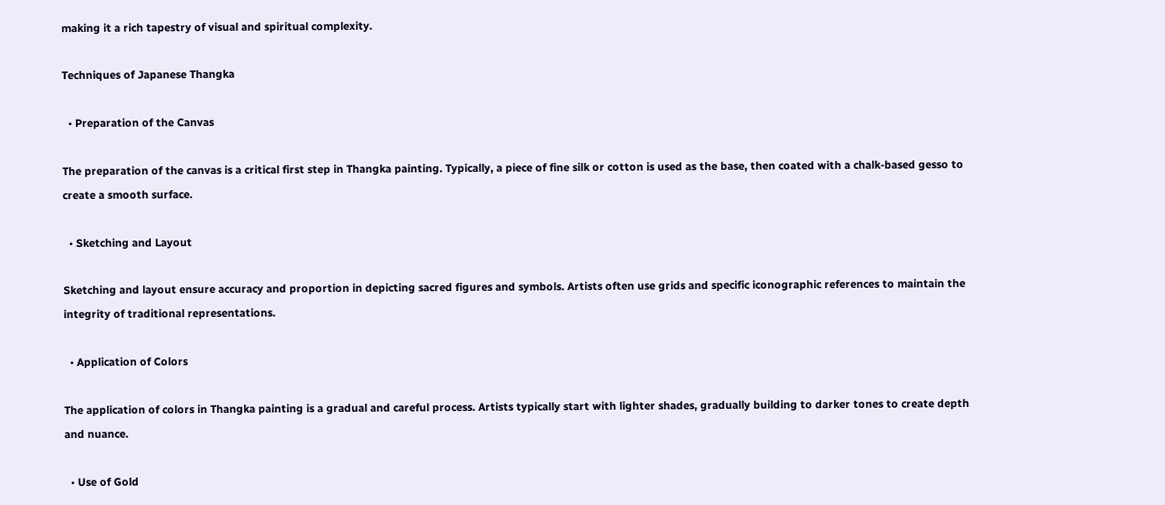making it a rich tapestry of visual and spiritual complexity.

Techniques of Japanese Thangka

  • Preparation of the Canvas

The preparation of the canvas is a critical first step in Thangka painting. Typically, a piece of fine silk or cotton is used as the base, then coated with a chalk-based gesso to create a smooth surface.

  • Sketching and Layout

Sketching and layout ensure accuracy and proportion in depicting sacred figures and symbols. Artists often use grids and specific iconographic references to maintain the integrity of traditional representations.

  • Application of Colors

The application of colors in Thangka painting is a gradual and careful process. Artists typically start with lighter shades, gradually building to darker tones to create depth and nuance.

  • Use of Gold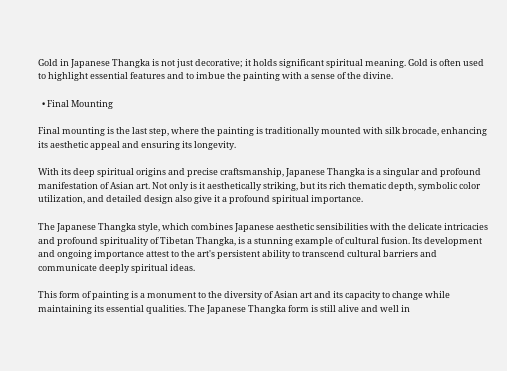Gold in Japanese Thangka is not just decorative; it holds significant spiritual meaning. Gold is often used to highlight essential features and to imbue the painting with a sense of the divine.

  • Final Mounting

Final mounting is the last step, where the painting is traditionally mounted with silk brocade, enhancing its aesthetic appeal and ensuring its longevity.

With its deep spiritual origins and precise craftsmanship, Japanese Thangka is a singular and profound manifestation of Asian art. Not only is it aesthetically striking, but its rich thematic depth, symbolic color utilization, and detailed design also give it a profound spiritual importance.

The Japanese Thangka style, which combines Japanese aesthetic sensibilities with the delicate intricacies and profound spirituality of Tibetan Thangka, is a stunning example of cultural fusion. Its development and ongoing importance attest to the art's persistent ability to transcend cultural barriers and communicate deeply spiritual ideas.

This form of painting is a monument to the diversity of Asian art and its capacity to change while maintaining its essential qualities. The Japanese Thangka form is still alive and well in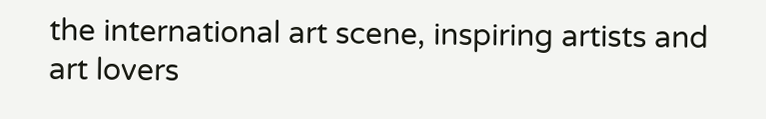the international art scene, inspiring artists and art lovers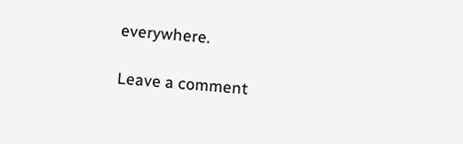everywhere.

Leave a comment